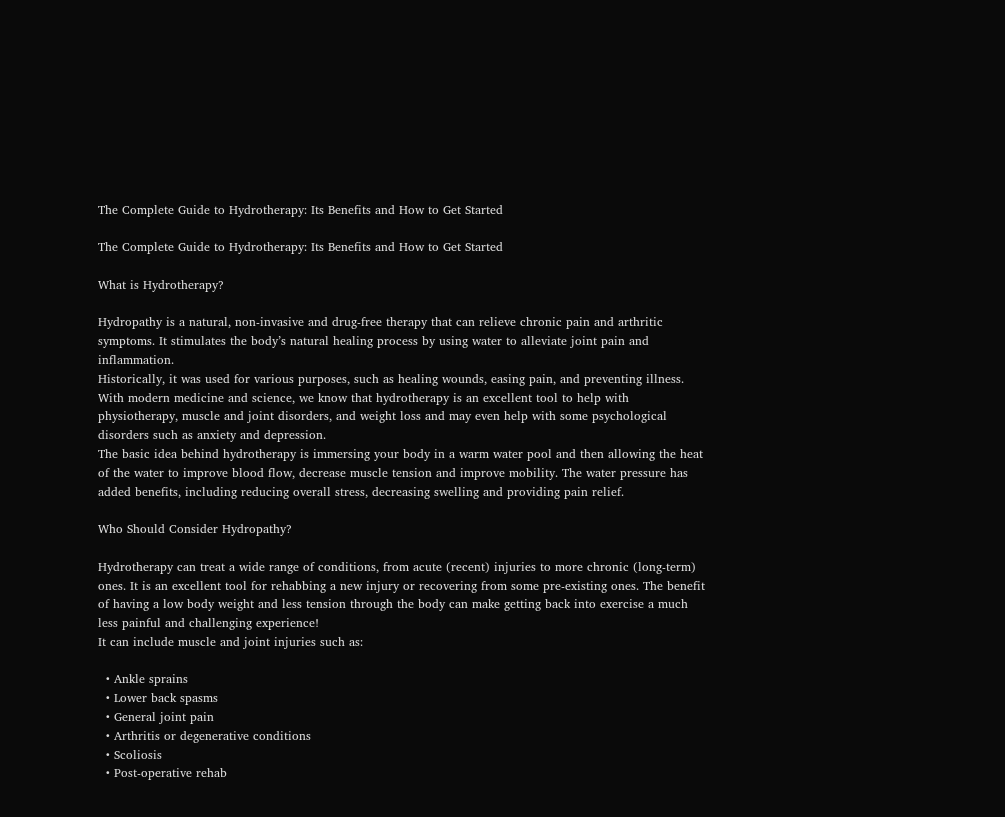The Complete Guide to Hydrotherapy: Its Benefits and How to Get Started

The Complete Guide to Hydrotherapy: Its Benefits and How to Get Started

What is Hydrotherapy?

Hydropathy is a natural, non-invasive and drug-free therapy that can relieve chronic pain and arthritic symptoms. It stimulates the body’s natural healing process by using water to alleviate joint pain and inflammation.
Historically, it was used for various purposes, such as healing wounds, easing pain, and preventing illness. With modern medicine and science, we know that hydrotherapy is an excellent tool to help with physiotherapy, muscle and joint disorders, and weight loss and may even help with some psychological disorders such as anxiety and depression.
The basic idea behind hydrotherapy is immersing your body in a warm water pool and then allowing the heat of the water to improve blood flow, decrease muscle tension and improve mobility. The water pressure has added benefits, including reducing overall stress, decreasing swelling and providing pain relief.

Who Should Consider Hydropathy?

Hydrotherapy can treat a wide range of conditions, from acute (recent) injuries to more chronic (long-term) ones. It is an excellent tool for rehabbing a new injury or recovering from some pre-existing ones. The benefit of having a low body weight and less tension through the body can make getting back into exercise a much less painful and challenging experience!
It can include muscle and joint injuries such as:

  • Ankle sprains
  • Lower back spasms
  • General joint pain
  • Arthritis or degenerative conditions
  • Scoliosis
  • Post-operative rehab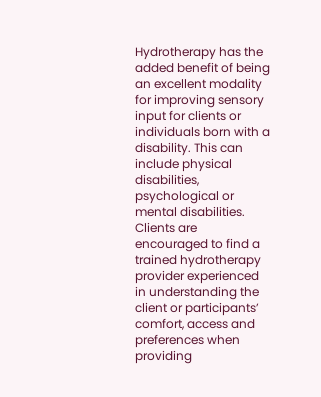Hydrotherapy has the added benefit of being an excellent modality for improving sensory input for clients or individuals born with a disability. This can include physical disabilities, psychological or mental disabilities. Clients are encouraged to find a trained hydrotherapy provider experienced in understanding the client or participants’ comfort, access and preferences when providing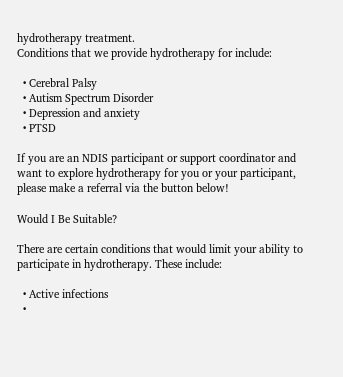hydrotherapy treatment.
Conditions that we provide hydrotherapy for include:

  • Cerebral Palsy
  • Autism Spectrum Disorder
  • Depression and anxiety
  • PTSD

If you are an NDIS participant or support coordinator and want to explore hydrotherapy for you or your participant, please make a referral via the button below!

Would I Be Suitable?

There are certain conditions that would limit your ability to participate in hydrotherapy. These include:

  • Active infections
  •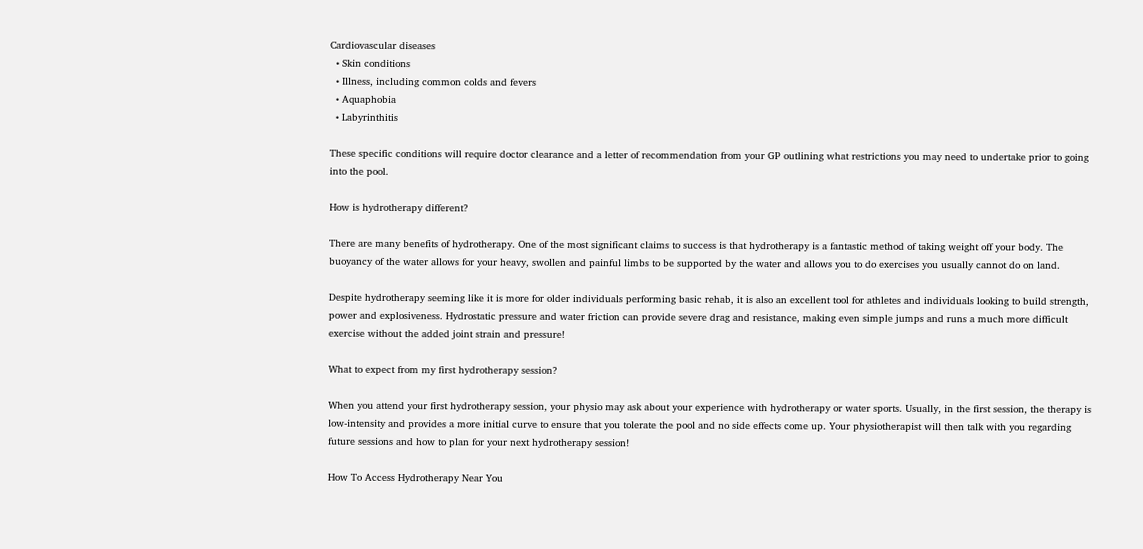Cardiovascular diseases
  • Skin conditions
  • Illness, including common colds and fevers
  • Aquaphobia
  • Labyrinthitis

These specific conditions will require doctor clearance and a letter of recommendation from your GP outlining what restrictions you may need to undertake prior to going into the pool.

How is hydrotherapy different?

There are many benefits of hydrotherapy. One of the most significant claims to success is that hydrotherapy is a fantastic method of taking weight off your body. The buoyancy of the water allows for your heavy, swollen and painful limbs to be supported by the water and allows you to do exercises you usually cannot do on land.

Despite hydrotherapy seeming like it is more for older individuals performing basic rehab, it is also an excellent tool for athletes and individuals looking to build strength, power and explosiveness. Hydrostatic pressure and water friction can provide severe drag and resistance, making even simple jumps and runs a much more difficult exercise without the added joint strain and pressure!

What to expect from my first hydrotherapy session?

When you attend your first hydrotherapy session, your physio may ask about your experience with hydrotherapy or water sports. Usually, in the first session, the therapy is low-intensity and provides a more initial curve to ensure that you tolerate the pool and no side effects come up. Your physiotherapist will then talk with you regarding future sessions and how to plan for your next hydrotherapy session!

How To Access Hydrotherapy Near You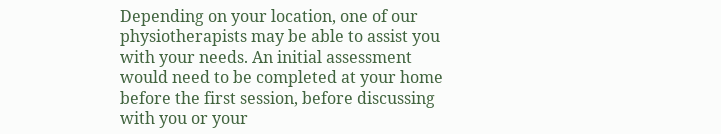Depending on your location, one of our physiotherapists may be able to assist you with your needs. An initial assessment would need to be completed at your home before the first session, before discussing with you or your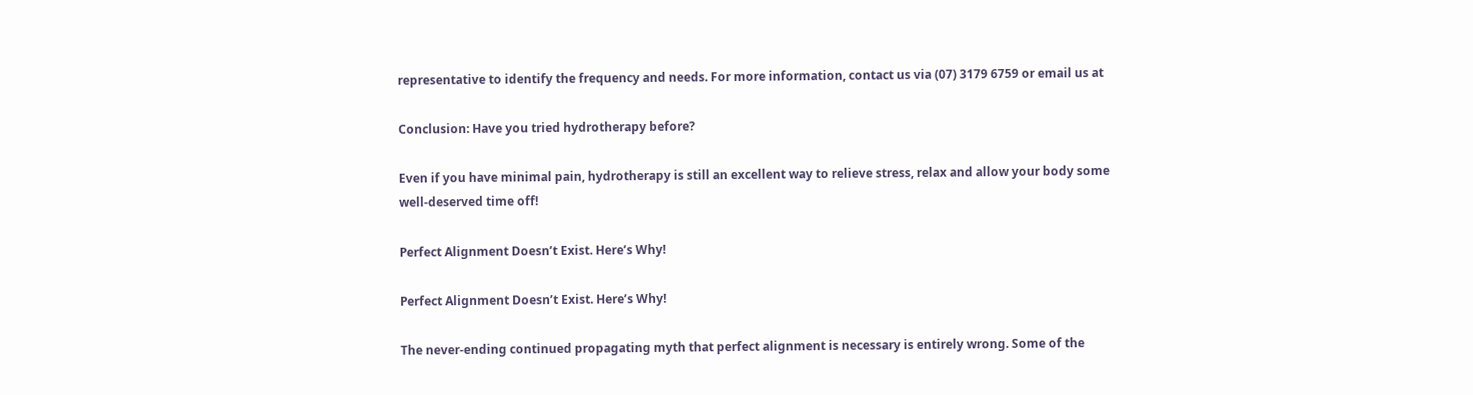representative to identify the frequency and needs. For more information, contact us via (07) 3179 6759 or email us at

Conclusion: Have you tried hydrotherapy before?

Even if you have minimal pain, hydrotherapy is still an excellent way to relieve stress, relax and allow your body some well-deserved time off!

Perfect Alignment Doesn’t Exist. Here’s Why!

Perfect Alignment Doesn’t Exist. Here’s Why!

The never-ending continued propagating myth that perfect alignment is necessary is entirely wrong. Some of the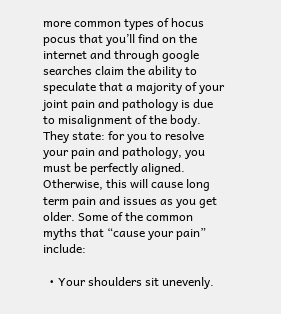more common types of hocus pocus that you’ll find on the internet and through google searches claim the ability to speculate that a majority of your joint pain and pathology is due to misalignment of the body. They state: for you to resolve your pain and pathology, you must be perfectly aligned. Otherwise, this will cause long term pain and issues as you get older. Some of the common myths that “cause your pain” include:

  • Your shoulders sit unevenly.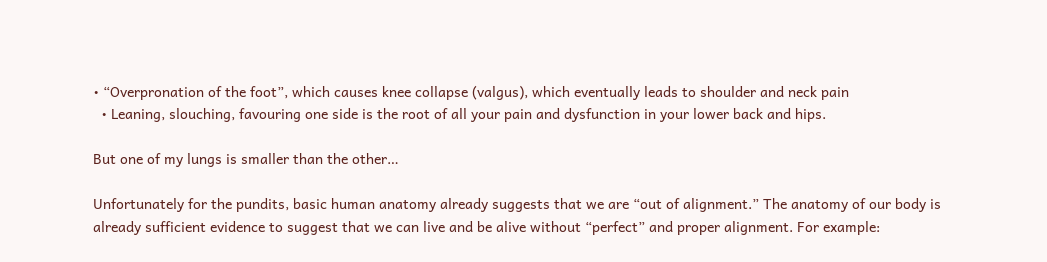• “Overpronation of the foot”, which causes knee collapse (valgus), which eventually leads to shoulder and neck pain
  • Leaning, slouching, favouring one side is the root of all your pain and dysfunction in your lower back and hips.

But one of my lungs is smaller than the other…

Unfortunately for the pundits, basic human anatomy already suggests that we are “out of alignment.” The anatomy of our body is already sufficient evidence to suggest that we can live and be alive without “perfect” and proper alignment. For example: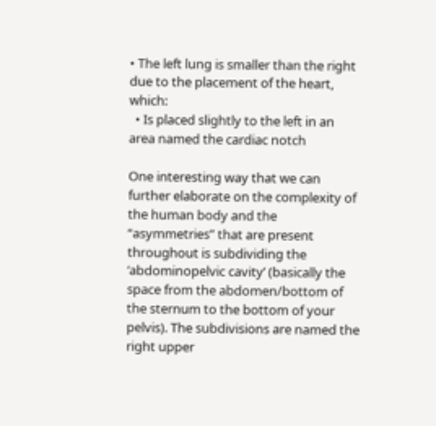• The left lung is smaller than the right due to the placement of the heart, which:
  • Is placed slightly to the left in an area named the cardiac notch

One interesting way that we can further elaborate on the complexity of the human body and the “asymmetries” that are present throughout is subdividing the ‘abdominopelvic cavity’ (basically the space from the abdomen/bottom of the sternum to the bottom of your pelvis). The subdivisions are named the right upper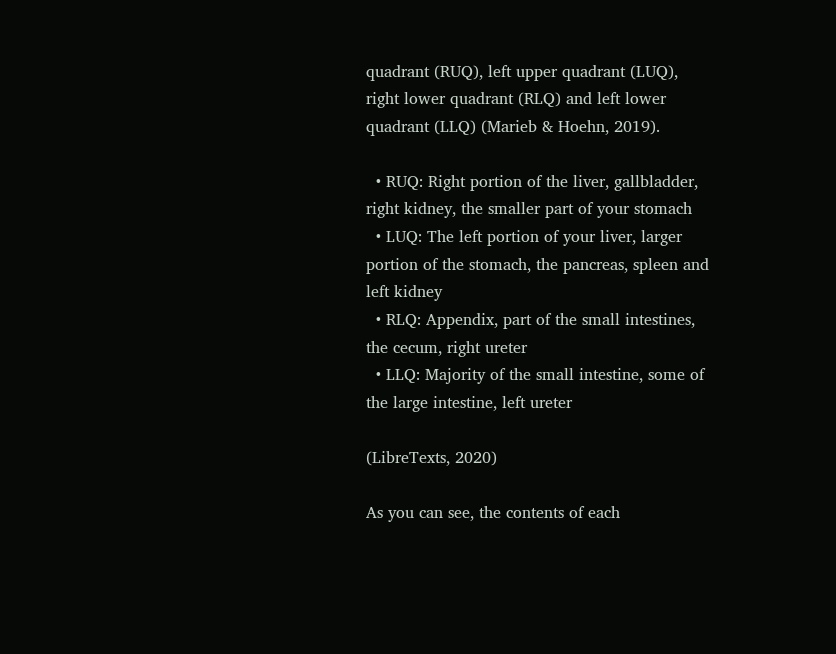quadrant (RUQ), left upper quadrant (LUQ), right lower quadrant (RLQ) and left lower quadrant (LLQ) (Marieb & Hoehn, 2019).

  • RUQ: Right portion of the liver, gallbladder, right kidney, the smaller part of your stomach
  • LUQ: The left portion of your liver, larger portion of the stomach, the pancreas, spleen and left kidney
  • RLQ: Appendix, part of the small intestines, the cecum, right ureter
  • LLQ: Majority of the small intestine, some of the large intestine, left ureter

(LibreTexts, 2020)

As you can see, the contents of each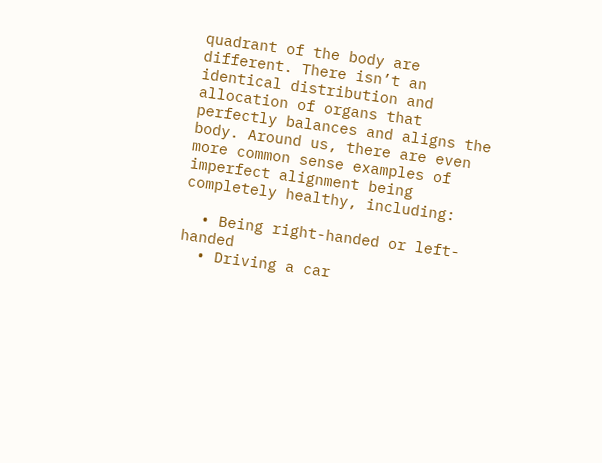quadrant of the body are different. There isn’t an identical distribution and allocation of organs that perfectly balances and aligns the body. Around us, there are even more common sense examples of imperfect alignment being completely healthy, including:

  • Being right-handed or left-handed
  • Driving a car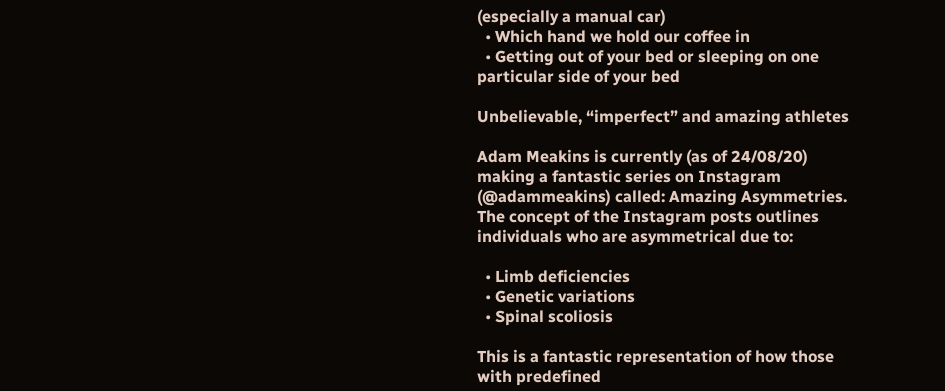(especially a manual car)
  • Which hand we hold our coffee in
  • Getting out of your bed or sleeping on one particular side of your bed

Unbelievable, “imperfect” and amazing athletes

Adam Meakins is currently (as of 24/08/20) making a fantastic series on Instagram (@adammeakins) called: Amazing Asymmetries. The concept of the Instagram posts outlines individuals who are asymmetrical due to:

  • Limb deficiencies
  • Genetic variations
  • Spinal scoliosis

This is a fantastic representation of how those with predefined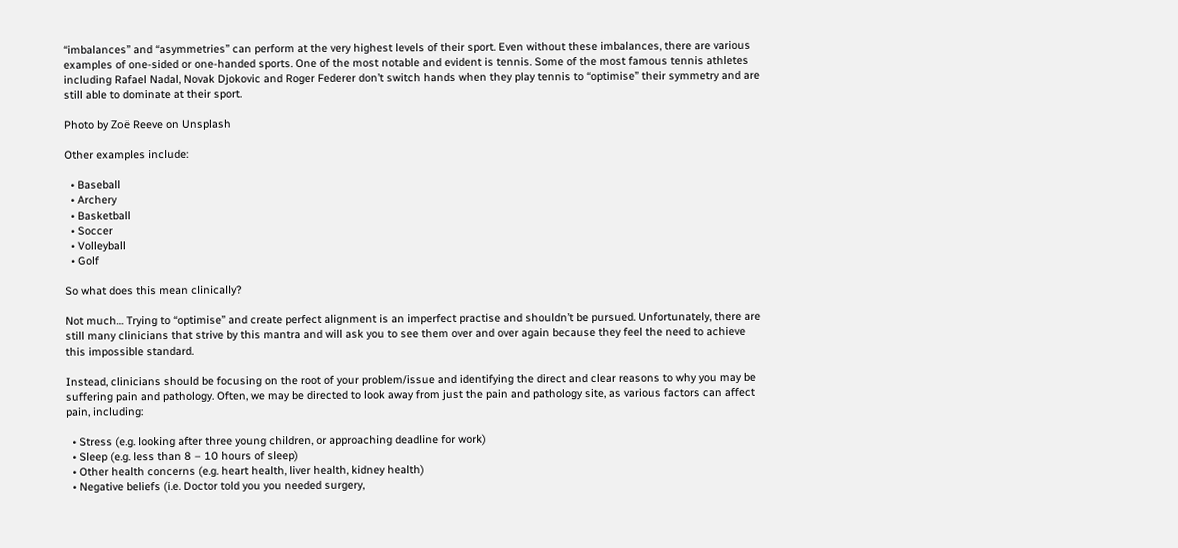“imbalances” and “asymmetries” can perform at the very highest levels of their sport. Even without these imbalances, there are various examples of one-sided or one-handed sports. One of the most notable and evident is tennis. Some of the most famous tennis athletes including Rafael Nadal, Novak Djokovic and Roger Federer don’t switch hands when they play tennis to “optimise” their symmetry and are still able to dominate at their sport.

Photo by Zoë Reeve on Unsplash

Other examples include:

  • Baseball
  • Archery
  • Basketball
  • Soccer
  • Volleyball
  • Golf

So what does this mean clinically?

Not much… Trying to “optimise” and create perfect alignment is an imperfect practise and shouldn’t be pursued. Unfortunately, there are still many clinicians that strive by this mantra and will ask you to see them over and over again because they feel the need to achieve this impossible standard.

Instead, clinicians should be focusing on the root of your problem/issue and identifying the direct and clear reasons to why you may be suffering pain and pathology. Often, we may be directed to look away from just the pain and pathology site, as various factors can affect pain, including:

  • Stress (e.g. looking after three young children, or approaching deadline for work)
  • Sleep (e.g. less than 8 – 10 hours of sleep)
  • Other health concerns (e.g. heart health, liver health, kidney health)
  • Negative beliefs (i.e. Doctor told you you needed surgery,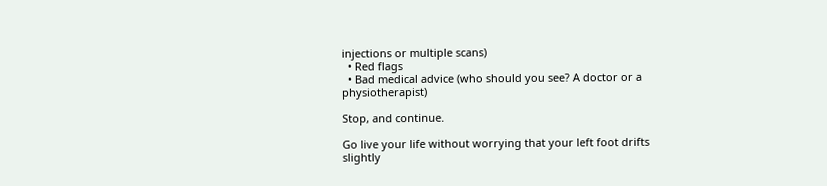injections or multiple scans)
  • Red flags
  • Bad medical advice (who should you see? A doctor or a physiotherapist)

Stop, and continue.

Go live your life without worrying that your left foot drifts slightly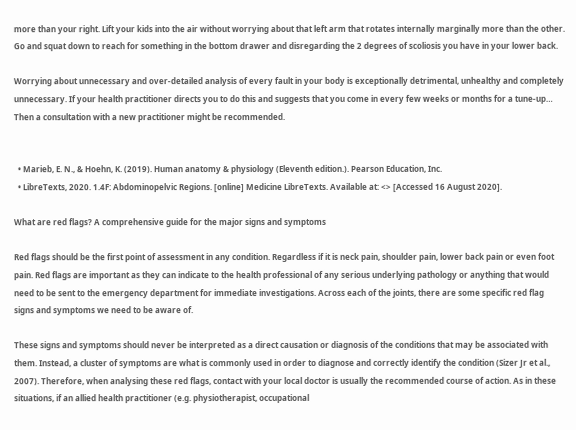more than your right. Lift your kids into the air without worrying about that left arm that rotates internally marginally more than the other. Go and squat down to reach for something in the bottom drawer and disregarding the 2 degrees of scoliosis you have in your lower back.

Worrying about unnecessary and over-detailed analysis of every fault in your body is exceptionally detrimental, unhealthy and completely unnecessary. If your health practitioner directs you to do this and suggests that you come in every few weeks or months for a tune-up… Then a consultation with a new practitioner might be recommended.


  • Marieb, E. N., & Hoehn, K. (2019). Human anatomy & physiology (Eleventh edition.). Pearson Education, Inc.
  • LibreTexts, 2020. 1.4F: Abdominopelvic Regions. [online] Medicine LibreTexts. Available at: <> [Accessed 16 August 2020].

What are red flags? A comprehensive guide for the major signs and symptoms

Red flags should be the first point of assessment in any condition. Regardless if it is neck pain, shoulder pain, lower back pain or even foot pain. Red flags are important as they can indicate to the health professional of any serious underlying pathology or anything that would need to be sent to the emergency department for immediate investigations. Across each of the joints, there are some specific red flag signs and symptoms we need to be aware of.

These signs and symptoms should never be interpreted as a direct causation or diagnosis of the conditions that may be associated with them. Instead, a cluster of symptoms are what is commonly used in order to diagnose and correctly identify the condition (Sizer Jr et al., 2007). Therefore, when analysing these red flags, contact with your local doctor is usually the recommended course of action. As in these situations, if an allied health practitioner (e.g. physiotherapist, occupational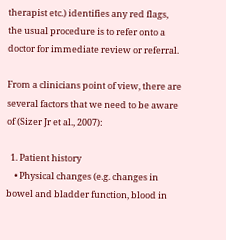therapist etc.) identifies any red flags, the usual procedure is to refer onto a doctor for immediate review or referral.

From a clinicians point of view, there are several factors that we need to be aware of (Sizer Jr et al., 2007):

  1. Patient history
    • Physical changes (e.g. changes in bowel and bladder function, blood in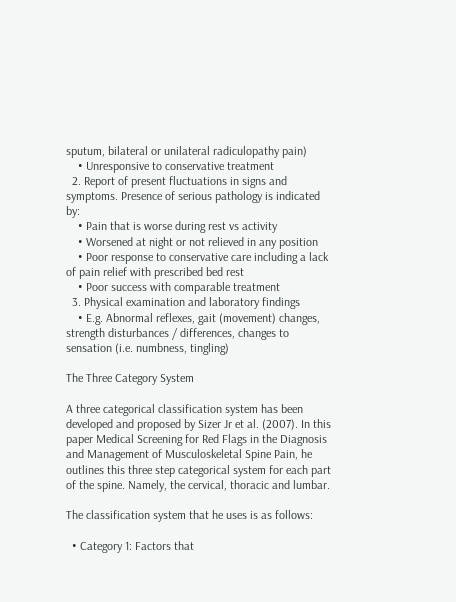sputum, bilateral or unilateral radiculopathy pain)
    • Unresponsive to conservative treatment
  2. Report of present fluctuations in signs and symptoms. Presence of serious pathology is indicated by:
    • Pain that is worse during rest vs activity
    • Worsened at night or not relieved in any position
    • Poor response to conservative care including a lack of pain relief with prescribed bed rest
    • Poor success with comparable treatment
  3. Physical examination and laboratory findings
    • E.g. Abnormal reflexes, gait (movement) changes, strength disturbances / differences, changes to sensation (i.e. numbness, tingling)

The Three Category System

A three categorical classification system has been developed and proposed by Sizer Jr et al. (2007). In this paper Medical Screening for Red Flags in the Diagnosis and Management of Musculoskeletal Spine Pain, he outlines this three step categorical system for each part of the spine. Namely, the cervical, thoracic and lumbar.

The classification system that he uses is as follows:

  • Category 1: Factors that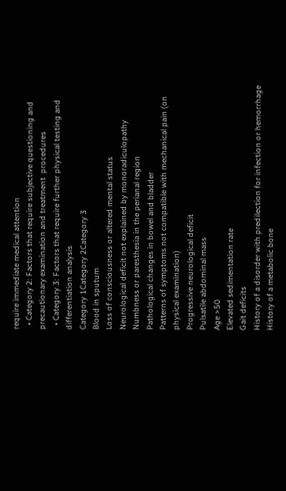require immediate medical attention
  • Category 2: Factors that require subjective questioning and precautionary examination and treatment  procedures
  • Category 3: Factors that require further physical testing and differentiation analysis
Category 1Category 2Category 3
Blood in sputum
Loss of consciousness or altered mental status
Neurological deficit not explained by monoradiculopathy
Numbness or paresthesia in the perianal region
Pathological changes in bowel and bladder
Patterns of symptoms not compatible with mechanical pain (on physical examination)
Progressive neurological deficit
Pulsatile abdominal mass
Age >50
Elevated sedimentation rate
Gait deficits
History of a disorder with predilection for infection or hemorrhage
History of a metabolic bone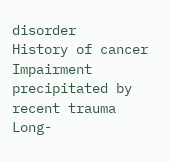disorder
History of cancer
Impairment precipitated by recent trauma
Long-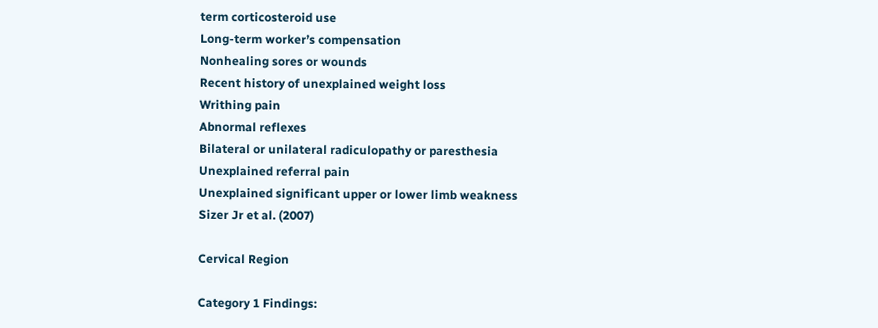term corticosteroid use
Long-term worker’s compensation
Nonhealing sores or wounds
Recent history of unexplained weight loss
Writhing pain
Abnormal reflexes
Bilateral or unilateral radiculopathy or paresthesia
Unexplained referral pain
Unexplained significant upper or lower limb weakness
Sizer Jr et al. (2007)

Cervical Region

Category 1 Findings: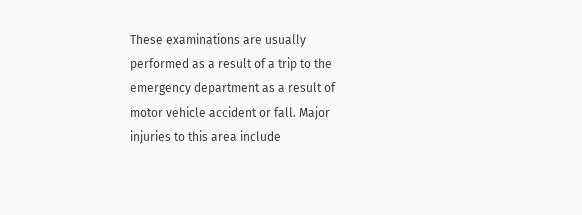These examinations are usually performed as a result of a trip to the emergency department as a result of motor vehicle accident or fall. Major injuries to this area include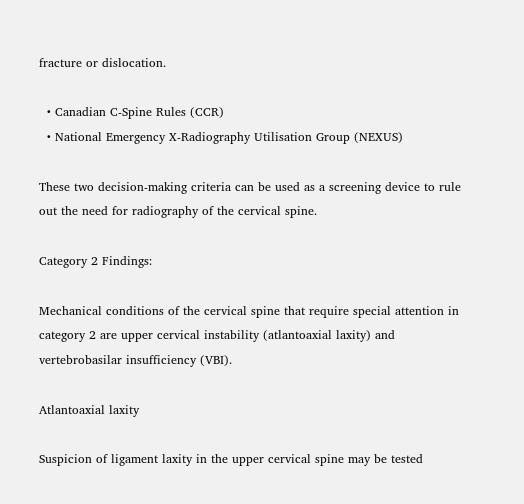fracture or dislocation.

  • Canadian C-Spine Rules (CCR)
  • National Emergency X-Radiography Utilisation Group (NEXUS)

These two decision-making criteria can be used as a screening device to rule out the need for radiography of the cervical spine.

Category 2 Findings:

Mechanical conditions of the cervical spine that require special attention in category 2 are upper cervical instability (atlantoaxial laxity) and vertebrobasilar insufficiency (VBI).

Atlantoaxial laxity

Suspicion of ligament laxity in the upper cervical spine may be tested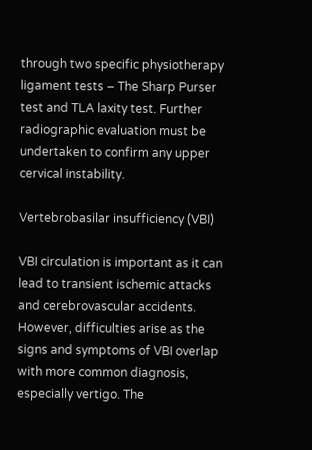through two specific physiotherapy ligament tests – The Sharp Purser test and TLA laxity test. Further radiographic evaluation must be undertaken to confirm any upper cervical instability.

Vertebrobasilar insufficiency (VBI)

VBI circulation is important as it can lead to transient ischemic attacks and cerebrovascular accidents. However, difficulties arise as the signs and symptoms of VBI overlap with more common diagnosis, especially vertigo. The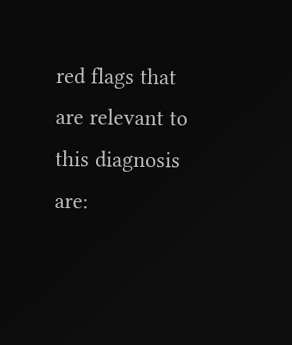red flags that are relevant to this diagnosis are: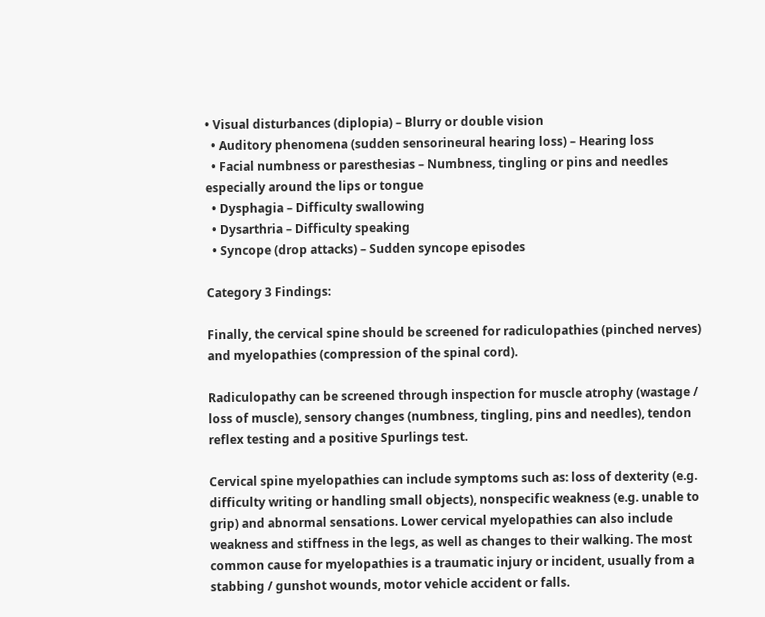• Visual disturbances (diplopia) – Blurry or double vision
  • Auditory phenomena (sudden sensorineural hearing loss) – Hearing loss
  • Facial numbness or paresthesias – Numbness, tingling or pins and needles especially around the lips or tongue
  • Dysphagia – Difficulty swallowing
  • Dysarthria – Difficulty speaking
  • Syncope (drop attacks) – Sudden syncope episodes

Category 3 Findings:

Finally, the cervical spine should be screened for radiculopathies (pinched nerves) and myelopathies (compression of the spinal cord).

Radiculopathy can be screened through inspection for muscle atrophy (wastage / loss of muscle), sensory changes (numbness, tingling, pins and needles), tendon reflex testing and a positive Spurlings test.

Cervical spine myelopathies can include symptoms such as: loss of dexterity (e.g. difficulty writing or handling small objects), nonspecific weakness (e.g. unable to grip) and abnormal sensations. Lower cervical myelopathies can also include weakness and stiffness in the legs, as well as changes to their walking. The most common cause for myelopathies is a traumatic injury or incident, usually from a stabbing / gunshot wounds, motor vehicle accident or falls.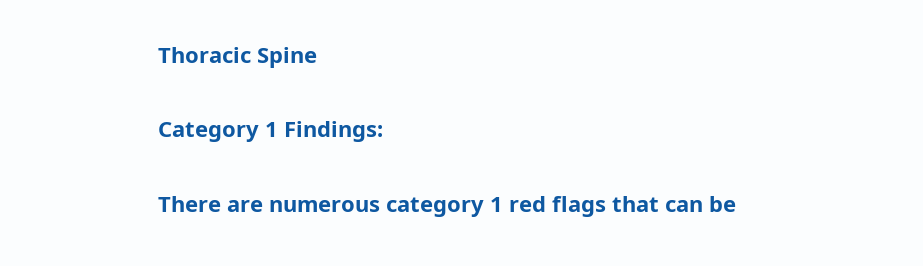Thoracic Spine

Category 1 Findings:

There are numerous category 1 red flags that can be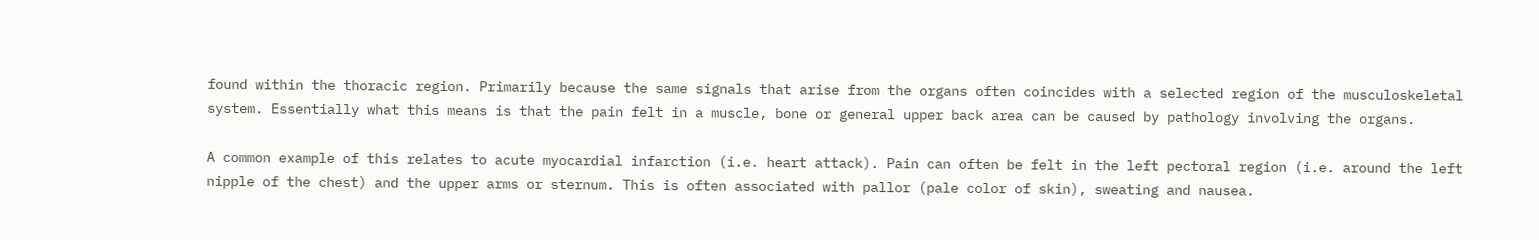found within the thoracic region. Primarily because the same signals that arise from the organs often coincides with a selected region of the musculoskeletal system. Essentially what this means is that the pain felt in a muscle, bone or general upper back area can be caused by pathology involving the organs.

A common example of this relates to acute myocardial infarction (i.e. heart attack). Pain can often be felt in the left pectoral region (i.e. around the left nipple of the chest) and the upper arms or sternum. This is often associated with pallor (pale color of skin), sweating and nausea.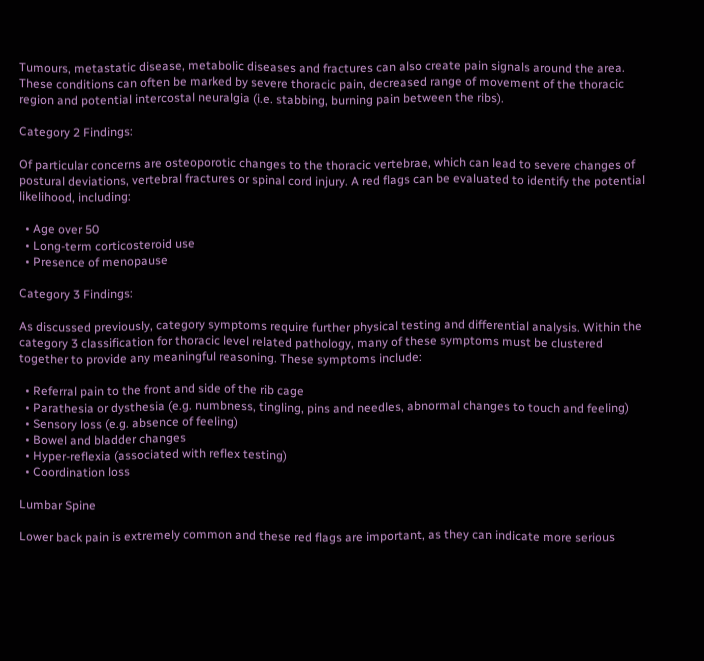Tumours, metastatic disease, metabolic diseases and fractures can also create pain signals around the area. These conditions can often be marked by severe thoracic pain, decreased range of movement of the thoracic region and potential intercostal neuralgia (i.e. stabbing, burning pain between the ribs).

Category 2 Findings:

Of particular concerns are osteoporotic changes to the thoracic vertebrae, which can lead to severe changes of postural deviations, vertebral fractures or spinal cord injury. A red flags can be evaluated to identify the potential likelihood, including:

  • Age over 50
  • Long-term corticosteroid use
  • Presence of menopause

Category 3 Findings:

As discussed previously, category symptoms require further physical testing and differential analysis. Within the category 3 classification for thoracic level related pathology, many of these symptoms must be clustered together to provide any meaningful reasoning. These symptoms include:

  • Referral pain to the front and side of the rib cage
  • Parathesia or dysthesia (e.g. numbness, tingling, pins and needles, abnormal changes to touch and feeling)
  • Sensory loss (e.g. absence of feeling)
  • Bowel and bladder changes
  • Hyper-reflexia (associated with reflex testing)
  • Coordination loss

Lumbar Spine

Lower back pain is extremely common and these red flags are important, as they can indicate more serious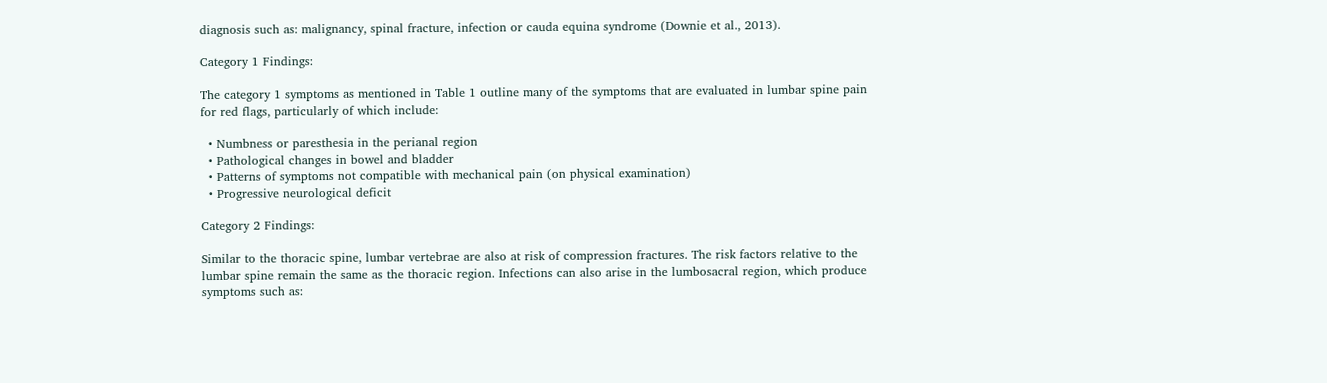diagnosis such as: malignancy, spinal fracture, infection or cauda equina syndrome (Downie et al., 2013).

Category 1 Findings:

The category 1 symptoms as mentioned in Table 1 outline many of the symptoms that are evaluated in lumbar spine pain for red flags, particularly of which include:

  • Numbness or paresthesia in the perianal region
  • Pathological changes in bowel and bladder
  • Patterns of symptoms not compatible with mechanical pain (on physical examination)
  • Progressive neurological deficit

Category 2 Findings:

Similar to the thoracic spine, lumbar vertebrae are also at risk of compression fractures. The risk factors relative to the lumbar spine remain the same as the thoracic region. Infections can also arise in the lumbosacral region, which produce symptoms such as: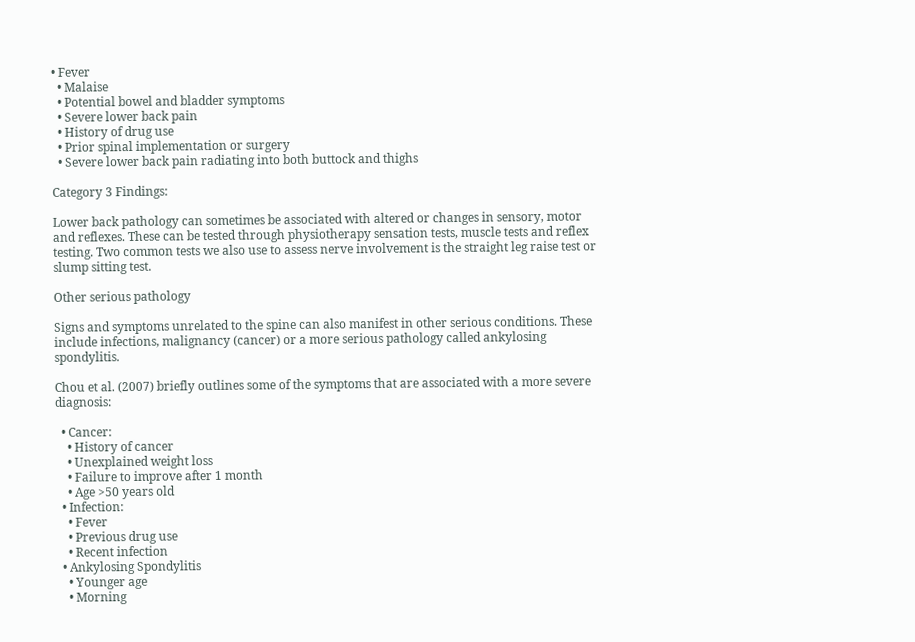• Fever
  • Malaise
  • Potential bowel and bladder symptoms
  • Severe lower back pain
  • History of drug use
  • Prior spinal implementation or surgery
  • Severe lower back pain radiating into both buttock and thighs

Category 3 Findings:

Lower back pathology can sometimes be associated with altered or changes in sensory, motor and reflexes. These can be tested through physiotherapy sensation tests, muscle tests and reflex testing. Two common tests we also use to assess nerve involvement is the straight leg raise test or slump sitting test.

Other serious pathology

Signs and symptoms unrelated to the spine can also manifest in other serious conditions. These include infections, malignancy (cancer) or a more serious pathology called ankylosing spondylitis.

Chou et al. (2007) briefly outlines some of the symptoms that are associated with a more severe diagnosis:

  • Cancer:
    • History of cancer
    • Unexplained weight loss
    • Failure to improve after 1 month
    • Age >50 years old
  • Infection:
    • Fever
    • Previous drug use
    • Recent infection
  • Ankylosing Spondylitis
    • Younger age
    • Morning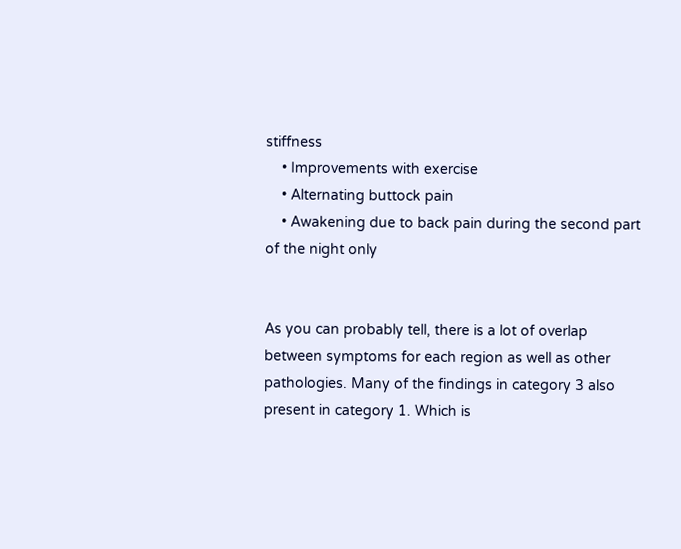stiffness
    • Improvements with exercise
    • Alternating buttock pain
    • Awakening due to back pain during the second part of the night only


As you can probably tell, there is a lot of overlap between symptoms for each region as well as other pathologies. Many of the findings in category 3 also present in category 1. Which is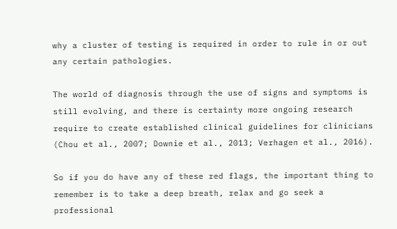why a cluster of testing is required in order to rule in or out any certain pathologies.

The world of diagnosis through the use of signs and symptoms is still evolving, and there is certainty more ongoing research require to create established clinical guidelines for clinicians (Chou et al., 2007; Downie et al., 2013; Verhagen et al., 2016).

So if you do have any of these red flags, the important thing to remember is to take a deep breath, relax and go seek a professional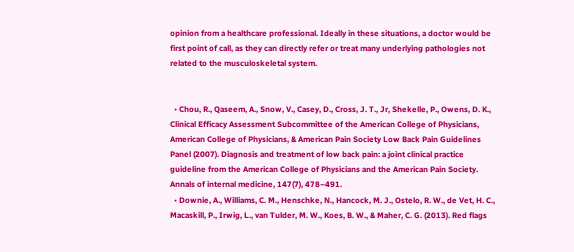opinion from a healthcare professional. Ideally in these situations, a doctor would be first point of call, as they can directly refer or treat many underlying pathologies not related to the musculoskeletal system.


  • Chou, R., Qaseem, A., Snow, V., Casey, D., Cross, J. T., Jr, Shekelle, P., Owens, D. K., Clinical Efficacy Assessment Subcommittee of the American College of Physicians, American College of Physicians, & American Pain Society Low Back Pain Guidelines Panel (2007). Diagnosis and treatment of low back pain: a joint clinical practice guideline from the American College of Physicians and the American Pain Society. Annals of internal medicine, 147(7), 478–491.
  • Downie, A., Williams, C. M., Henschke, N., Hancock, M. J., Ostelo, R. W., de Vet, H. C., Macaskill, P., Irwig, L., van Tulder, M. W., Koes, B. W., & Maher, C. G. (2013). Red flags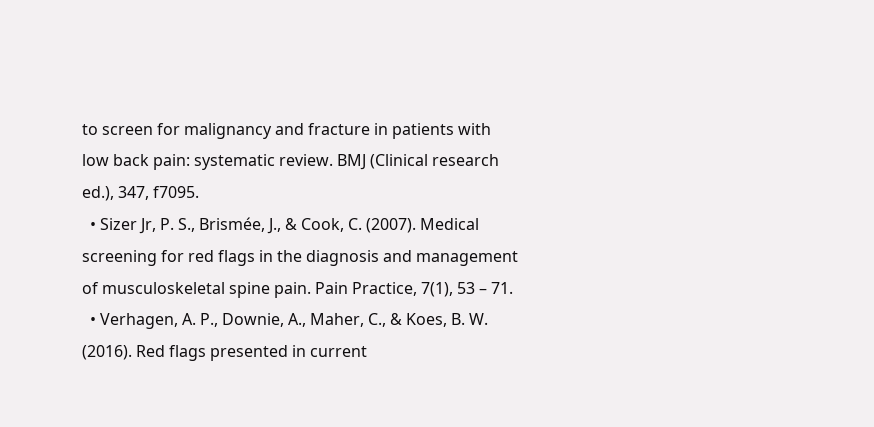to screen for malignancy and fracture in patients with low back pain: systematic review. BMJ (Clinical research ed.), 347, f7095.
  • Sizer Jr, P. S., Brismée, J., & Cook, C. (2007). Medical screening for red flags in the diagnosis and management of musculoskeletal spine pain. Pain Practice, 7(1), 53 – 71.
  • Verhagen, A. P., Downie, A., Maher, C., & Koes, B. W. (2016). Red flags presented in current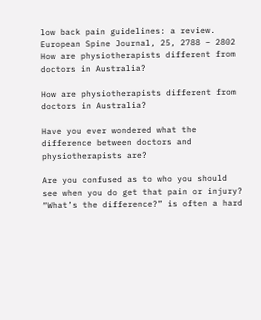low back pain guidelines: a review. European Spine Journal, 25, 2788 – 2802
How are physiotherapists different from doctors in Australia?

How are physiotherapists different from doctors in Australia?

Have you ever wondered what the difference between doctors and physiotherapists are?

Are you confused as to who you should see when you do get that pain or injury? “What’s the difference?” is often a hard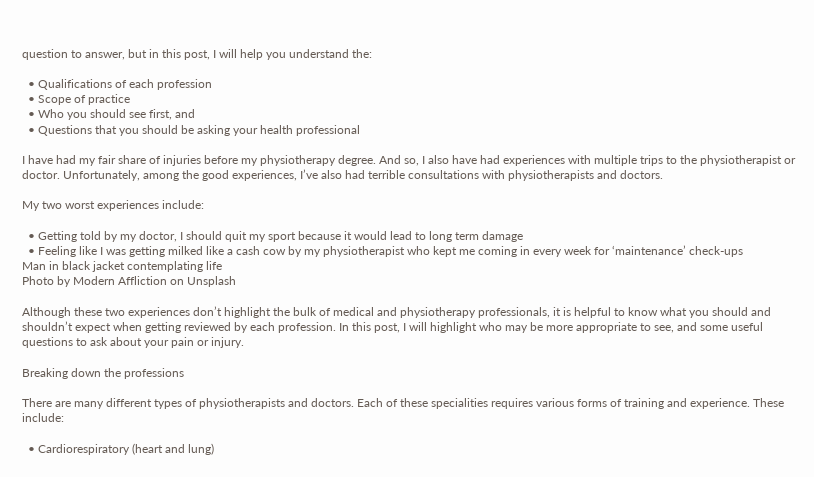question to answer, but in this post, I will help you understand the:

  • Qualifications of each profession
  • Scope of practice
  • Who you should see first, and
  • Questions that you should be asking your health professional

I have had my fair share of injuries before my physiotherapy degree. And so, I also have had experiences with multiple trips to the physiotherapist or doctor. Unfortunately, among the good experiences, I’ve also had terrible consultations with physiotherapists and doctors.

My two worst experiences include:

  • Getting told by my doctor, I should quit my sport because it would lead to long term damage
  • Feeling like I was getting milked like a cash cow by my physiotherapist who kept me coming in every week for ‘maintenance’ check-ups
Man in black jacket contemplating life
Photo by Modern Affliction on Unsplash

Although these two experiences don’t highlight the bulk of medical and physiotherapy professionals, it is helpful to know what you should and shouldn’t expect when getting reviewed by each profession. In this post, I will highlight who may be more appropriate to see, and some useful questions to ask about your pain or injury.

Breaking down the professions

There are many different types of physiotherapists and doctors. Each of these specialities requires various forms of training and experience. These include:

  • Cardiorespiratory (heart and lung)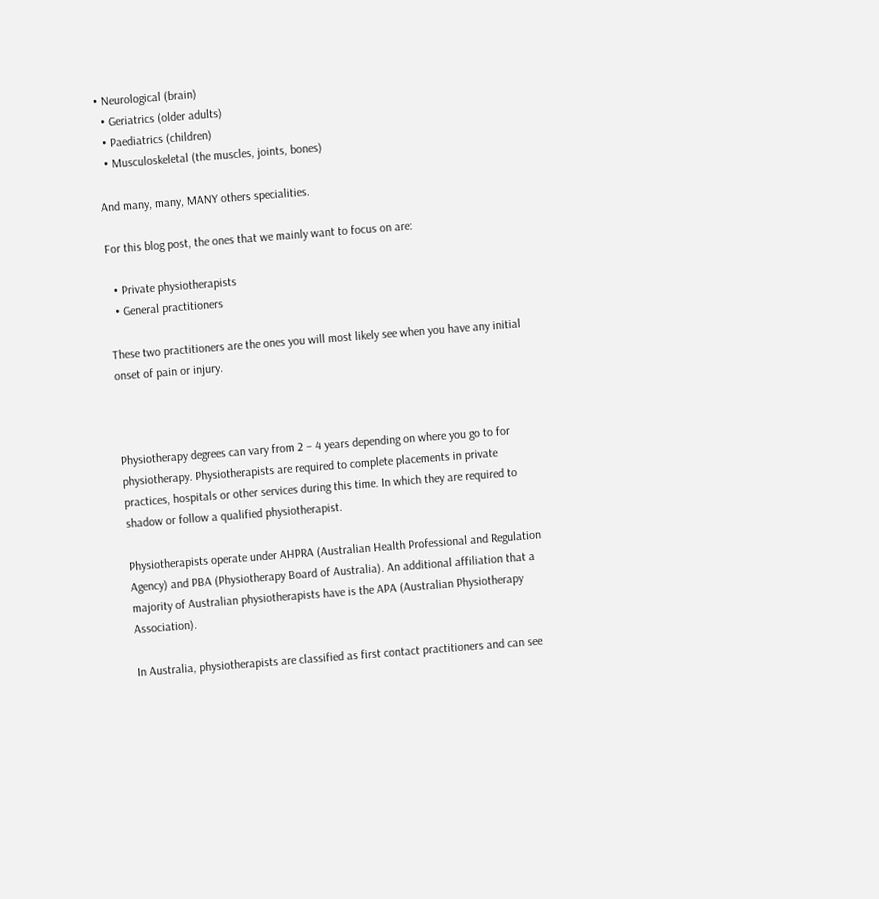• Neurological (brain)
  • Geriatrics (older adults)
  • Paediatrics (children)
  • Musculoskeletal (the muscles, joints, bones)

And many, many, MANY others specialities.

For this blog post, the ones that we mainly want to focus on are:

  • Private physiotherapists
  • General practitioners

These two practitioners are the ones you will most likely see when you have any initial onset of pain or injury.



Physiotherapy degrees can vary from 2 – 4 years depending on where you go to for physiotherapy. Physiotherapists are required to complete placements in private practices, hospitals or other services during this time. In which they are required to shadow or follow a qualified physiotherapist.

Physiotherapists operate under AHPRA (Australian Health Professional and Regulation Agency) and PBA (Physiotherapy Board of Australia). An additional affiliation that a majority of Australian physiotherapists have is the APA (Australian Physiotherapy Association).

In Australia, physiotherapists are classified as first contact practitioners and can see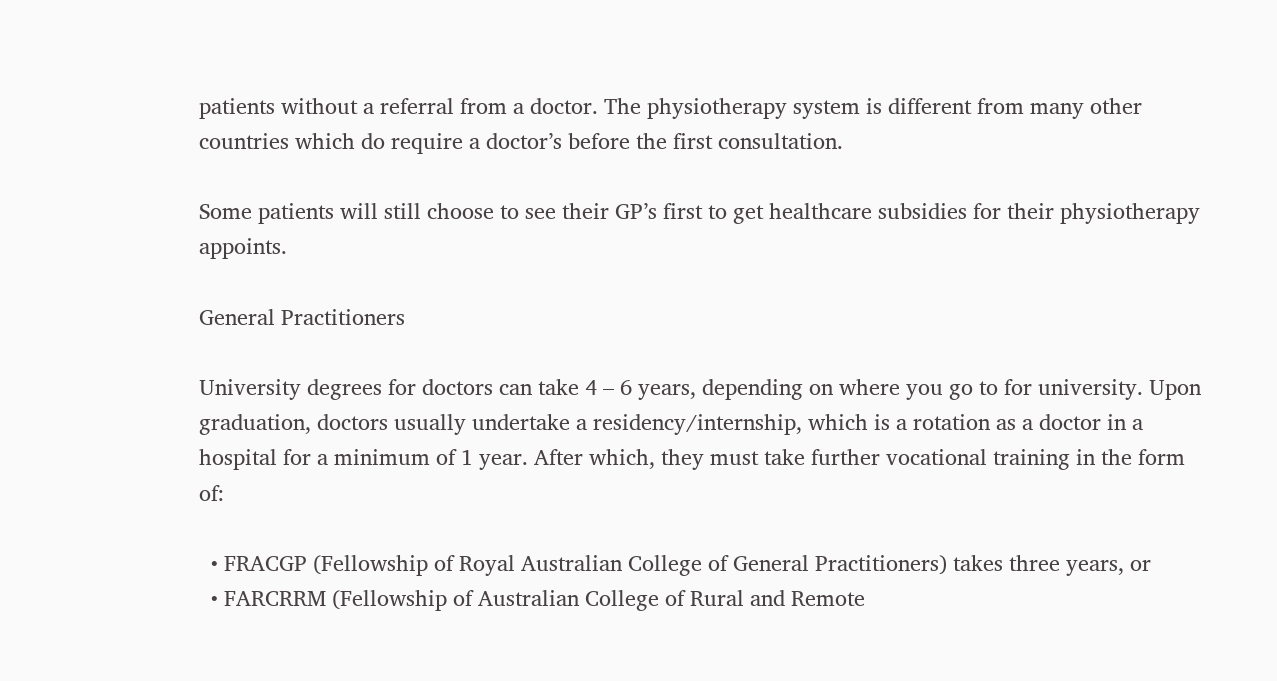patients without a referral from a doctor. The physiotherapy system is different from many other countries which do require a doctor’s before the first consultation.

Some patients will still choose to see their GP’s first to get healthcare subsidies for their physiotherapy appoints.

General Practitioners

University degrees for doctors can take 4 – 6 years, depending on where you go to for university. Upon graduation, doctors usually undertake a residency/internship, which is a rotation as a doctor in a hospital for a minimum of 1 year. After which, they must take further vocational training in the form of:

  • FRACGP (Fellowship of Royal Australian College of General Practitioners) takes three years, or
  • FARCRRM (Fellowship of Australian College of Rural and Remote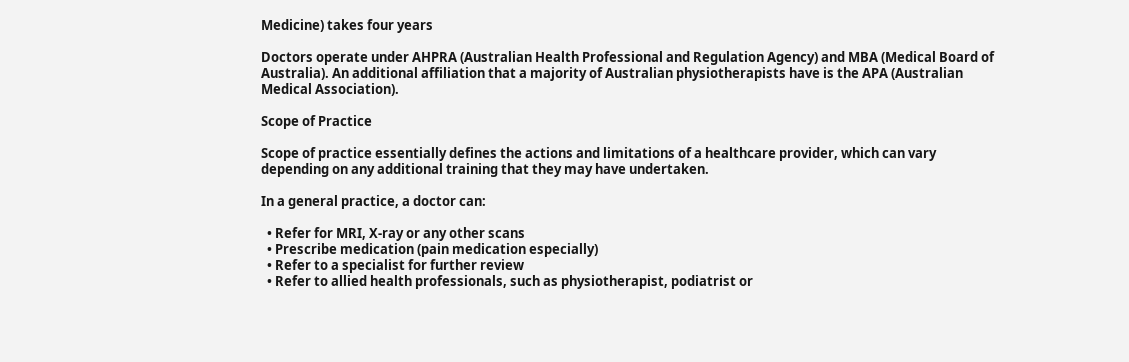Medicine) takes four years

Doctors operate under AHPRA (Australian Health Professional and Regulation Agency) and MBA (Medical Board of Australia). An additional affiliation that a majority of Australian physiotherapists have is the APA (Australian Medical Association).

Scope of Practice

Scope of practice essentially defines the actions and limitations of a healthcare provider, which can vary depending on any additional training that they may have undertaken.

In a general practice, a doctor can:

  • Refer for MRI, X-ray or any other scans
  • Prescribe medication (pain medication especially)
  • Refer to a specialist for further review
  • Refer to allied health professionals, such as physiotherapist, podiatrist or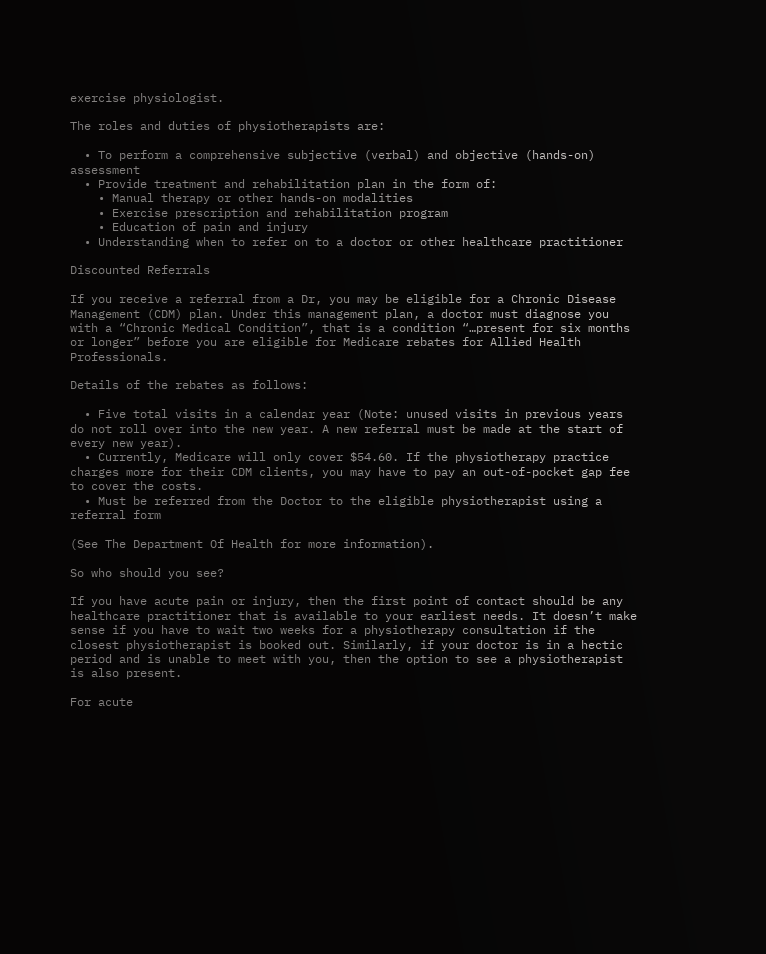exercise physiologist.

The roles and duties of physiotherapists are:

  • To perform a comprehensive subjective (verbal) and objective (hands-on) assessment
  • Provide treatment and rehabilitation plan in the form of:
    • Manual therapy or other hands-on modalities
    • Exercise prescription and rehabilitation program
    • Education of pain and injury
  • Understanding when to refer on to a doctor or other healthcare practitioner

Discounted Referrals

If you receive a referral from a Dr, you may be eligible for a Chronic Disease Management (CDM) plan. Under this management plan, a doctor must diagnose you with a “Chronic Medical Condition”, that is a condition “…present for six months or longer” before you are eligible for Medicare rebates for Allied Health Professionals.

Details of the rebates as follows:

  • Five total visits in a calendar year (Note: unused visits in previous years do not roll over into the new year. A new referral must be made at the start of every new year).
  • Currently, Medicare will only cover $54.60. If the physiotherapy practice charges more for their CDM clients, you may have to pay an out-of-pocket gap fee to cover the costs.
  • Must be referred from the Doctor to the eligible physiotherapist using a referral form

(See The Department Of Health for more information).

So who should you see?

If you have acute pain or injury, then the first point of contact should be any healthcare practitioner that is available to your earliest needs. It doesn’t make sense if you have to wait two weeks for a physiotherapy consultation if the closest physiotherapist is booked out. Similarly, if your doctor is in a hectic period and is unable to meet with you, then the option to see a physiotherapist is also present.

For acute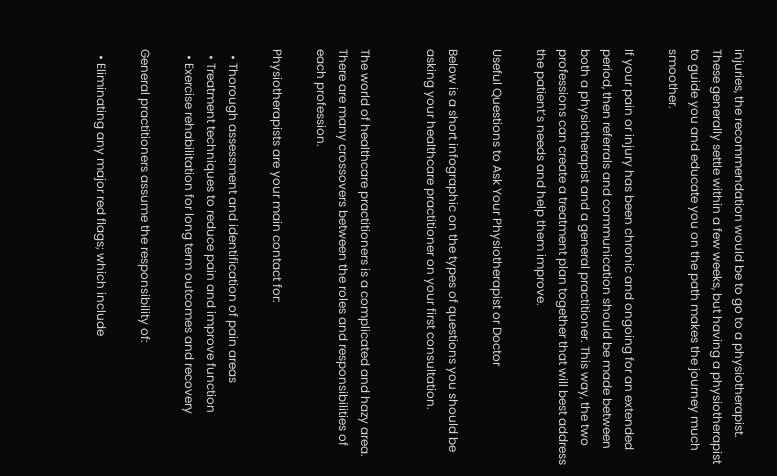injuries, the recommendation would be to go to a physiotherapist. These generally settle within a few weeks, but having a physiotherapist to guide you and educate you on the path makes the journey much smoother.

If your pain or injury has been chronic and ongoing for an extended period, then referrals and communication should be made between both a physiotherapist and a general practitioner. This way, the two professions can create a treatment plan together that will best address the patient’s needs and help them improve.

Useful Questions to Ask Your Physiotherapist or Doctor

Below is a short infographic on the types of questions you should be asking your healthcare practitioner on your first consultation.


The world of healthcare practitioners is a complicated and hazy area. There are many crossovers between the roles and responsibilities of each profession.

Physiotherapists are your main contact for:

  • Thorough assessment and identification of pain areas
  • Treatment techniques to reduce pain and improve function
  • Exercise rehabilitation for long term outcomes and recovery

General practitioners assume the responsibility of:

  • Eliminating any major red flags; which include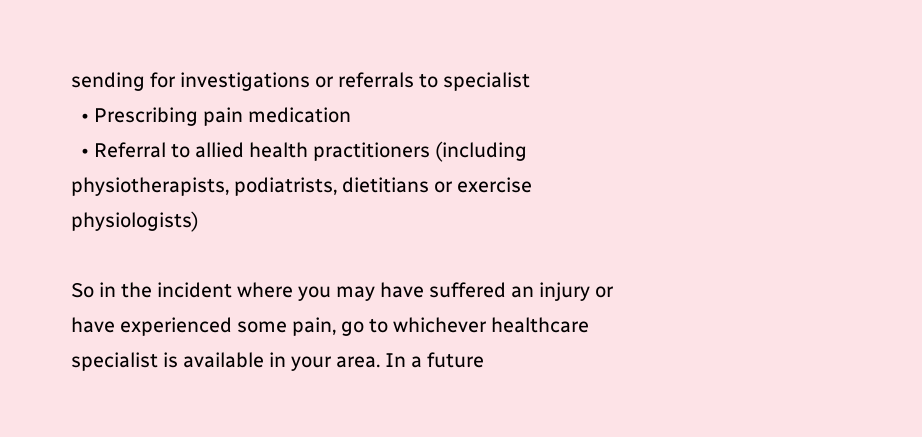sending for investigations or referrals to specialist
  • Prescribing pain medication
  • Referral to allied health practitioners (including physiotherapists, podiatrists, dietitians or exercise physiologists)

So in the incident where you may have suffered an injury or have experienced some pain, go to whichever healthcare specialist is available in your area. In a future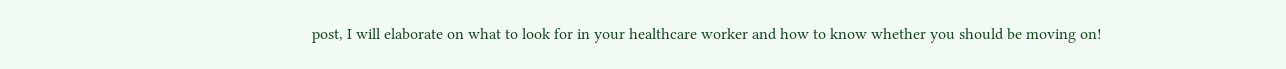post, I will elaborate on what to look for in your healthcare worker and how to know whether you should be moving on!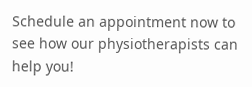Schedule an appointment now to see how our physiotherapists can help you!